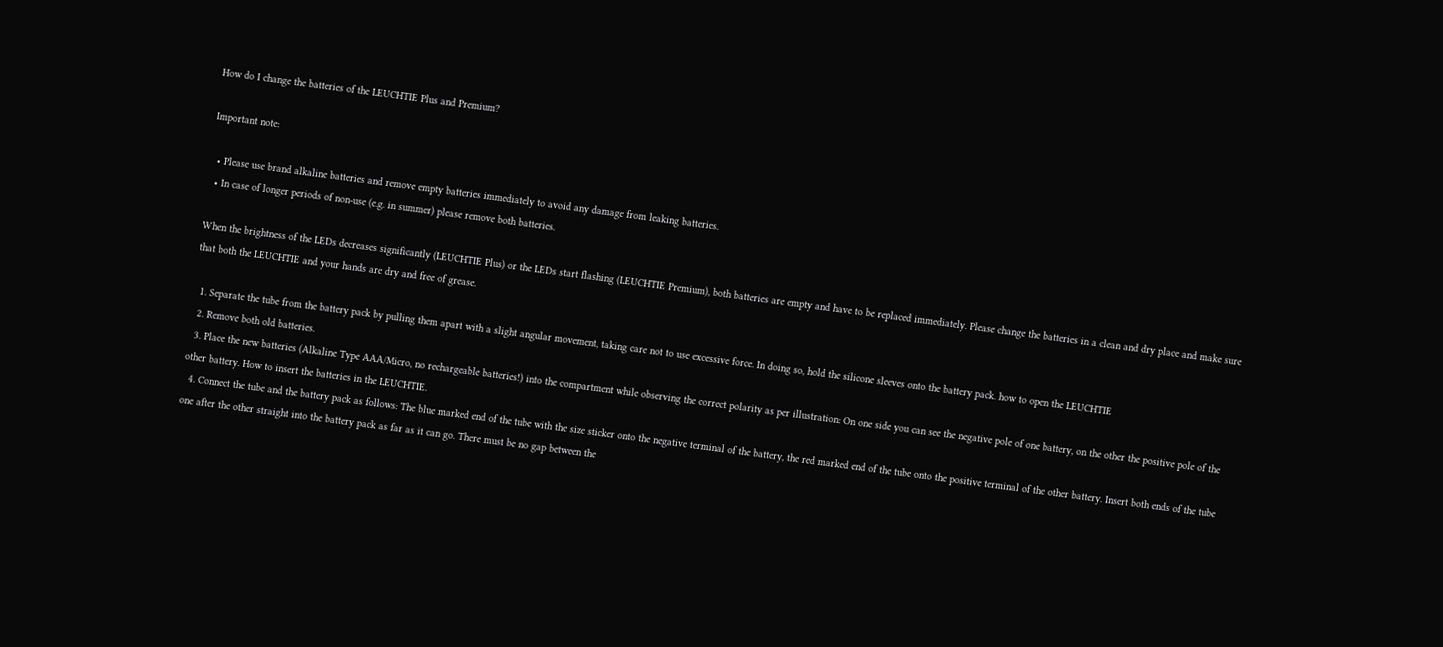How do I change the batteries of the LEUCHTIE Plus and Premium?

Important note:

  • Please use brand alkaline batteries and remove empty batteries immediately to avoid any damage from leaking batteries.
  • In case of longer periods of non-use (e.g. in summer) please remove both batteries.

When the brightness of the LEDs decreases significantly (LEUCHTIE Plus) or the LEDs start flashing (LEUCHTIE Premium), both batteries are empty and have to be replaced immediately. Please change the batteries in a clean and dry place and make sure that both the LEUCHTIE and your hands are dry and free of grease.

  1. Separate the tube from the battery pack by pulling them apart with a slight angular movement, taking care not to use excessive force. In doing so, hold the silicone sleeves onto the battery pack. how to open the LEUCHTIE
  2. Remove both old batteries.
  3. Place the new batteries (Alkaline Type AAA/Micro, no rechargeable batteries!) into the compartment while observing the correct polarity as per illustration: On one side you can see the negative pole of one battery, on the other the positive pole of the other battery. How to insert the batteries in the LEUCHTIE.
  4. Connect the tube and the battery pack as follows: The blue marked end of the tube with the size sticker onto the negative terminal of the battery, the red marked end of the tube onto the positive terminal of the other battery. Insert both ends of the tube one after the other straight into the battery pack as far as it can go. There must be no gap between the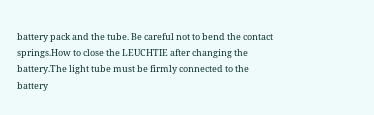battery pack and the tube. Be careful not to bend the contact springs.How to close the LEUCHTIE after changing the battery.The light tube must be firmly connected to the battery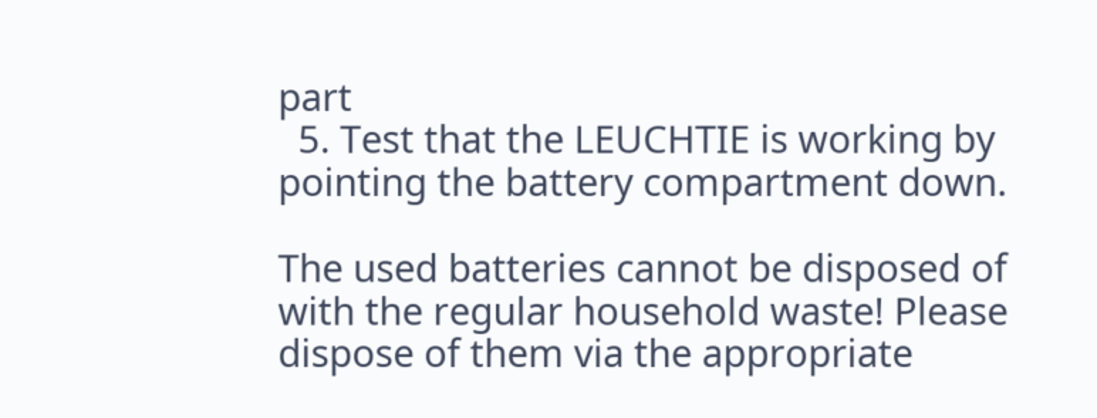part
  5. Test that the LEUCHTIE is working by pointing the battery compartment down.

The used batteries cannot be disposed of with the regular household waste! Please dispose of them via the appropriate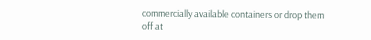commercially available containers or drop them off at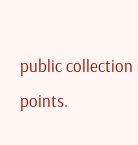public collection points.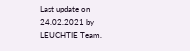Last update on 24.02.2021 by LEUCHTIE Team.